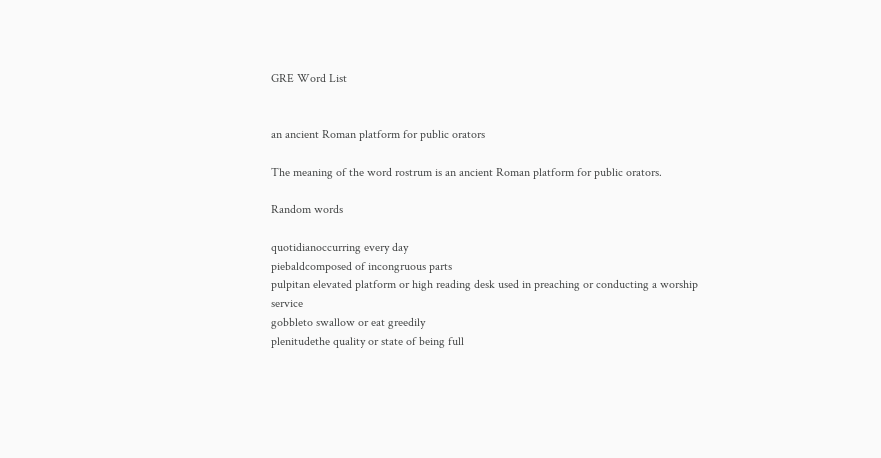GRE Word List


an ancient Roman platform for public orators

The meaning of the word rostrum is an ancient Roman platform for public orators.

Random words

quotidianoccurring every day
piebaldcomposed of incongruous parts
pulpitan elevated platform or high reading desk used in preaching or conducting a worship service
gobbleto swallow or eat greedily
plenitudethe quality or state of being full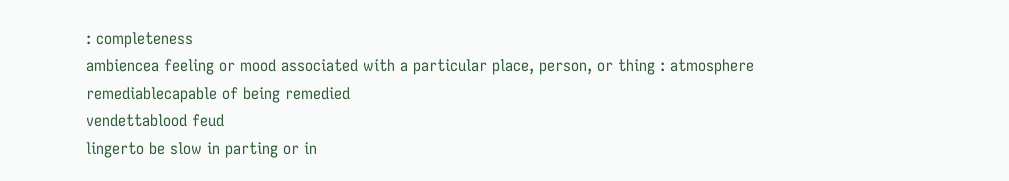: completeness
ambiencea feeling or mood associated with a particular place, person, or thing : atmosphere
remediablecapable of being remedied
vendettablood feud
lingerto be slow in parting or in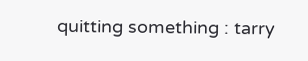quitting something : tarry